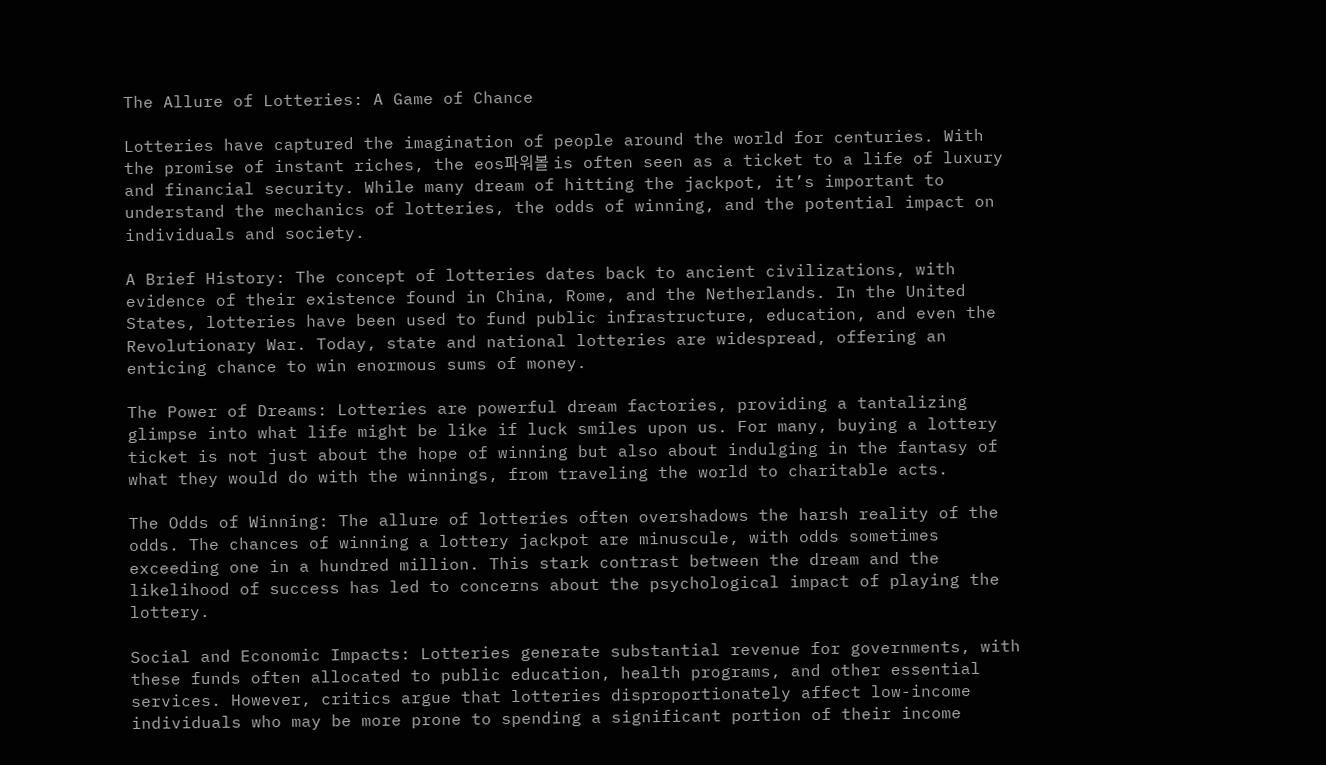The Allure of Lotteries: A Game of Chance

Lotteries have captured the imagination of people around the world for centuries. With the promise of instant riches, the eos파워볼 is often seen as a ticket to a life of luxury and financial security. While many dream of hitting the jackpot, it’s important to understand the mechanics of lotteries, the odds of winning, and the potential impact on individuals and society.

A Brief History: The concept of lotteries dates back to ancient civilizations, with evidence of their existence found in China, Rome, and the Netherlands. In the United States, lotteries have been used to fund public infrastructure, education, and even the Revolutionary War. Today, state and national lotteries are widespread, offering an enticing chance to win enormous sums of money.

The Power of Dreams: Lotteries are powerful dream factories, providing a tantalizing glimpse into what life might be like if luck smiles upon us. For many, buying a lottery ticket is not just about the hope of winning but also about indulging in the fantasy of what they would do with the winnings, from traveling the world to charitable acts.

The Odds of Winning: The allure of lotteries often overshadows the harsh reality of the odds. The chances of winning a lottery jackpot are minuscule, with odds sometimes exceeding one in a hundred million. This stark contrast between the dream and the likelihood of success has led to concerns about the psychological impact of playing the lottery.

Social and Economic Impacts: Lotteries generate substantial revenue for governments, with these funds often allocated to public education, health programs, and other essential services. However, critics argue that lotteries disproportionately affect low-income individuals who may be more prone to spending a significant portion of their income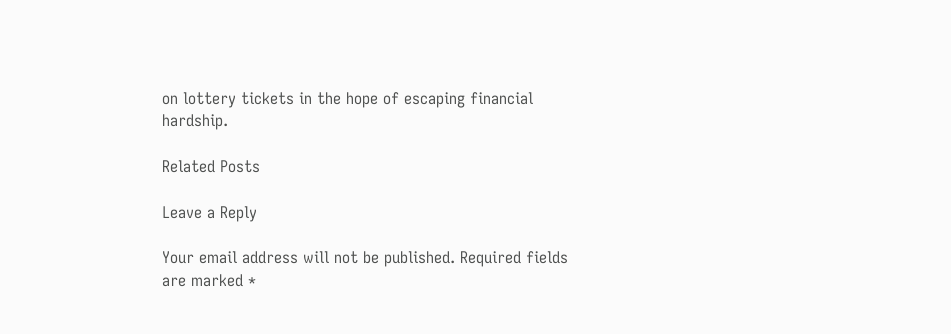on lottery tickets in the hope of escaping financial hardship.

Related Posts

Leave a Reply

Your email address will not be published. Required fields are marked *